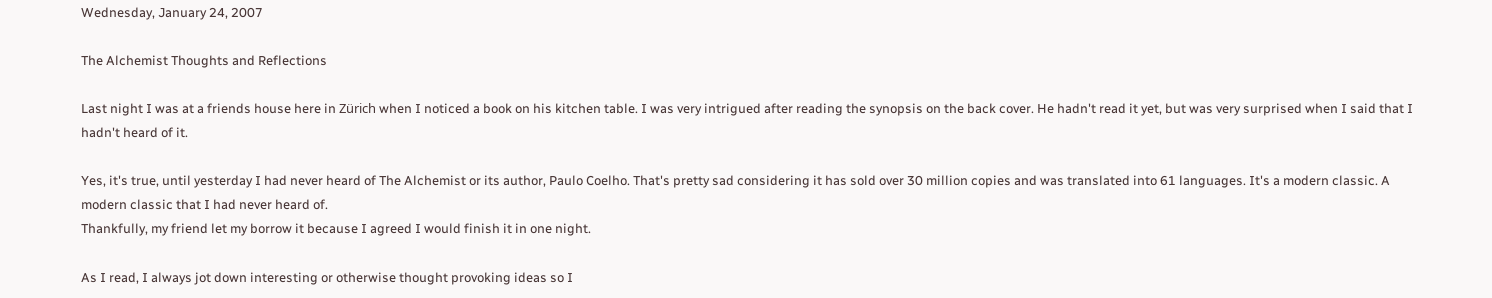Wednesday, January 24, 2007

The Alchemist Thoughts and Reflections

Last night I was at a friends house here in Zürich when I noticed a book on his kitchen table. I was very intrigued after reading the synopsis on the back cover. He hadn't read it yet, but was very surprised when I said that I hadn't heard of it.

Yes, it's true, until yesterday I had never heard of The Alchemist or its author, Paulo Coelho. That's pretty sad considering it has sold over 30 million copies and was translated into 61 languages. It's a modern classic. A modern classic that I had never heard of.
Thankfully, my friend let my borrow it because I agreed I would finish it in one night.

As I read, I always jot down interesting or otherwise thought provoking ideas so I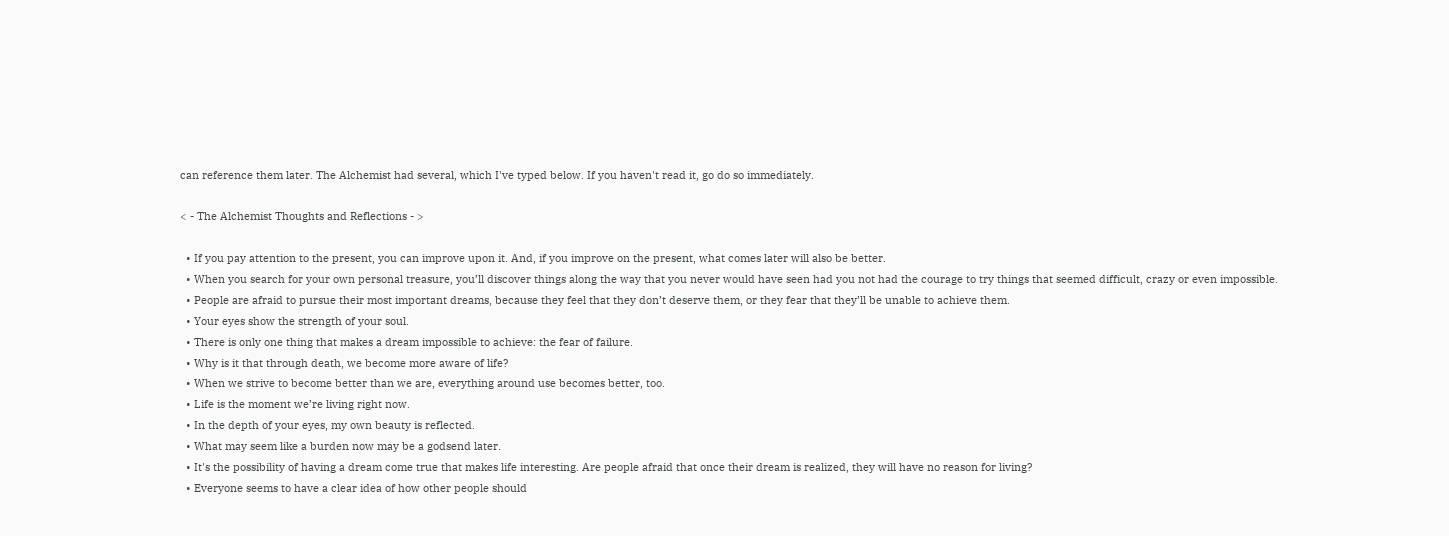can reference them later. The Alchemist had several, which I've typed below. If you haven't read it, go do so immediately.

< - The Alchemist Thoughts and Reflections - >

  • If you pay attention to the present, you can improve upon it. And, if you improve on the present, what comes later will also be better.
  • When you search for your own personal treasure, you’ll discover things along the way that you never would have seen had you not had the courage to try things that seemed difficult, crazy or even impossible.
  • People are afraid to pursue their most important dreams, because they feel that they don’t deserve them, or they fear that they’ll be unable to achieve them.
  • Your eyes show the strength of your soul.
  • There is only one thing that makes a dream impossible to achieve: the fear of failure.
  • Why is it that through death, we become more aware of life?
  • When we strive to become better than we are, everything around use becomes better, too.
  • Life is the moment we’re living right now.
  • In the depth of your eyes, my own beauty is reflected.
  • What may seem like a burden now may be a godsend later.
  • It's the possibility of having a dream come true that makes life interesting. Are people afraid that once their dream is realized, they will have no reason for living?
  • Everyone seems to have a clear idea of how other people should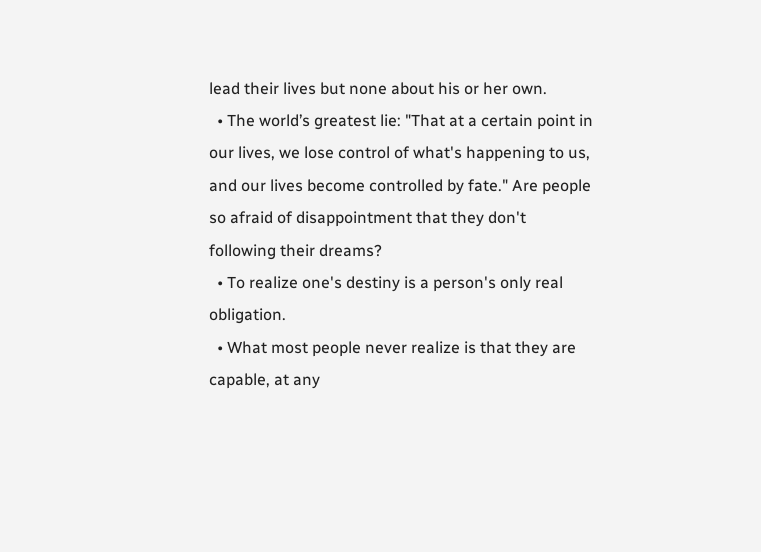lead their lives but none about his or her own.
  • The world’s greatest lie: "That at a certain point in our lives, we lose control of what's happening to us, and our lives become controlled by fate." Are people so afraid of disappointment that they don't following their dreams?
  • To realize one's destiny is a person's only real obligation.
  • What most people never realize is that they are capable, at any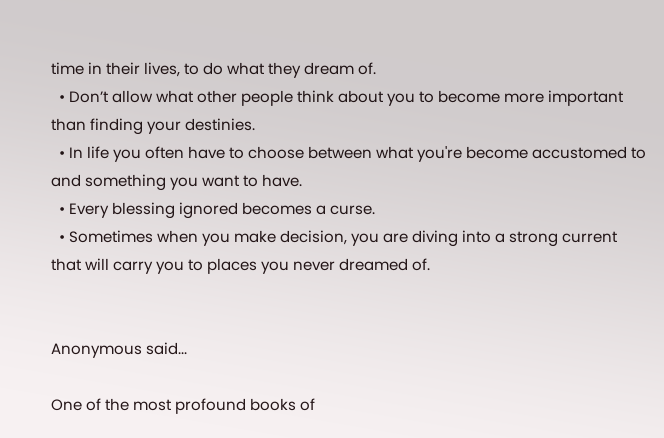time in their lives, to do what they dream of.
  • Don’t allow what other people think about you to become more important than finding your destinies.
  • In life you often have to choose between what you're become accustomed to and something you want to have.
  • Every blessing ignored becomes a curse.
  • Sometimes when you make decision, you are diving into a strong current that will carry you to places you never dreamed of.


Anonymous said...

One of the most profound books of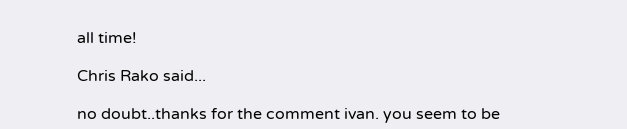all time!

Chris Rako said...

no doubt..thanks for the comment ivan. you seem to be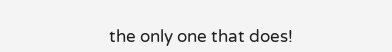the only one that does!